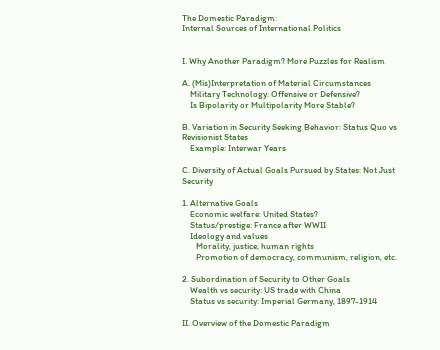The Domestic Paradigm:
Internal Sources of International Politics


I. Why Another Paradigm? More Puzzles for Realism

A. (Mis)Interpretation of Material Circumstances
    Military Technology: Offensive or Defensive?
    Is Bipolarity or Multipolarity More Stable?

B. Variation in Security Seeking Behavior: Status Quo vs Revisionist States
    Example: Interwar Years

C. Diversity of Actual Goals Pursued by States: Not Just Security

1. Alternative Goals
    Economic welfare: United States?
    Status/prestige: France after WWII
    Ideology and values
       Morality, justice, human rights
       Promotion of democracy, communism, religion, etc.

2. Subordination of Security to Other Goals
    Wealth vs security: US trade with China
    Status vs security: Imperial Germany, 1897-1914

II. Overview of the Domestic Paradigm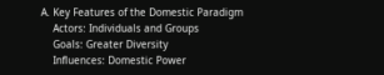A. Key Features of the Domestic Paradigm
    Actors: Individuals and Groups
    Goals: Greater Diversity
    Influences: Domestic Power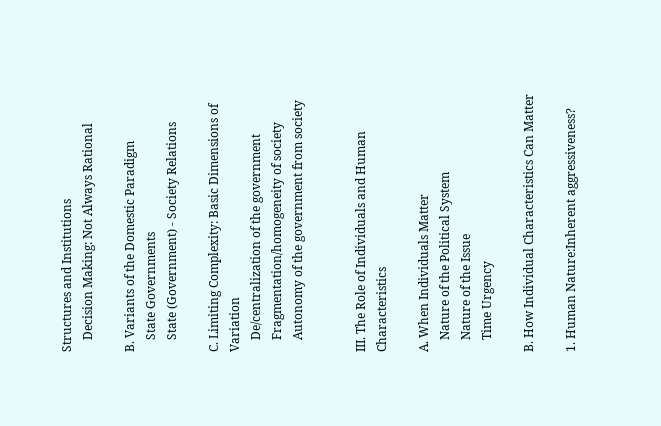Structures and Institutions
    Decision Making: Not Always Rational

B. Variants of the Domestic Paradigm
    State Governments
    State (Government) - Society Relations

C. Limiting Complexity: Basic Dimensions of Variation
    De/centralization of the government
    Fragmentation/homogeneity of society
    Autonomy of the government from society


III. The Role of Individuals and Human Characteristics

A. When Individuals Matter
    Nature of the Political System
    Nature of the Issue
    Time Urgency

B. How Individual Characteristics Can Matter

1. Human Nature:Inherent aggressiveness?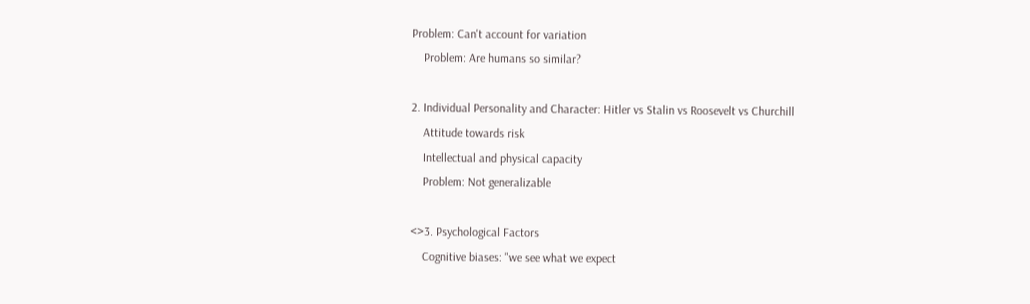Problem: Can't account for variation
    Problem: Are humans so similar?

2. Individual Personality and Character: Hitler vs Stalin vs Roosevelt vs Churchill
    Attitude towards risk
    Intellectual and physical capacity
    Problem: Not generalizable

<>3. Psychological Factors
    Cognitive biases: "we see what we expect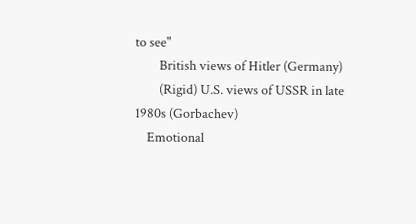to see"
        British views of Hitler (Germany)
        (Rigid) U.S. views of USSR in late 1980s (Gorbachev)
    Emotional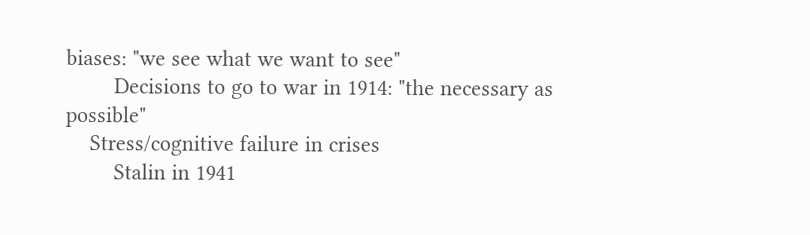biases: "we see what we want to see"
        Decisions to go to war in 1914: "the necessary as possible"
    Stress/cognitive failure in crises
        Stalin in 1941